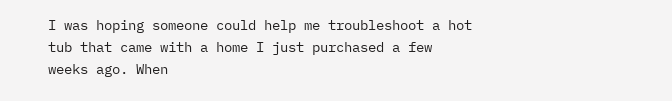I was hoping someone could help me troubleshoot a hot tub that came with a home I just purchased a few weeks ago. When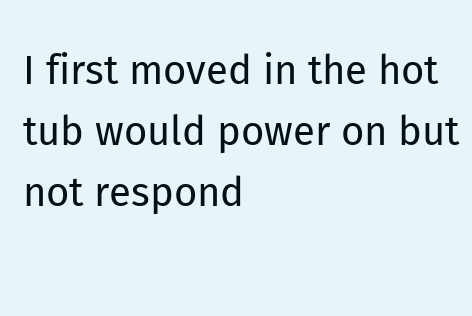I first moved in the hot tub would power on but not respond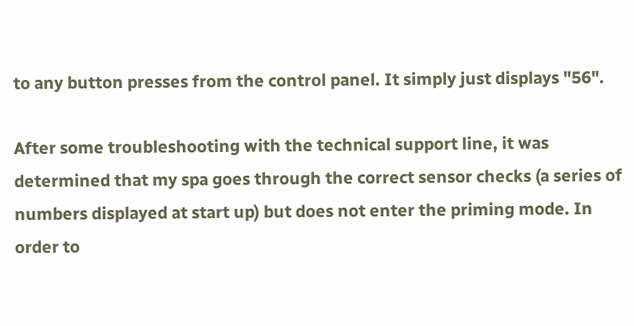to any button presses from the control panel. It simply just displays "56".

After some troubleshooting with the technical support line, it was determined that my spa goes through the correct sensor checks (a series of numbers displayed at start up) but does not enter the priming mode. In order to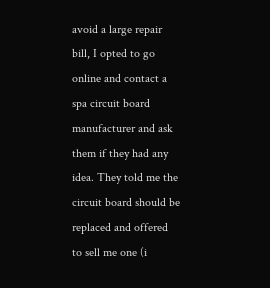avoid a large repair bill, I opted to go online and contact a spa circuit board manufacturer and ask them if they had any idea. They told me the circuit board should be replaced and offered to sell me one (i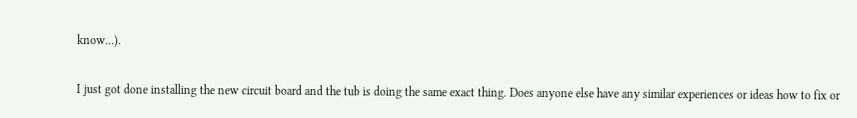know...).

I just got done installing the new circuit board and the tub is doing the same exact thing. Does anyone else have any similar experiences or ideas how to fix or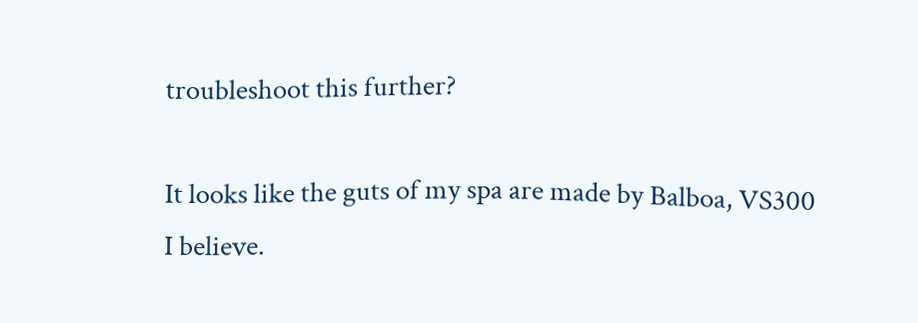troubleshoot this further?

It looks like the guts of my spa are made by Balboa, VS300 I believe.